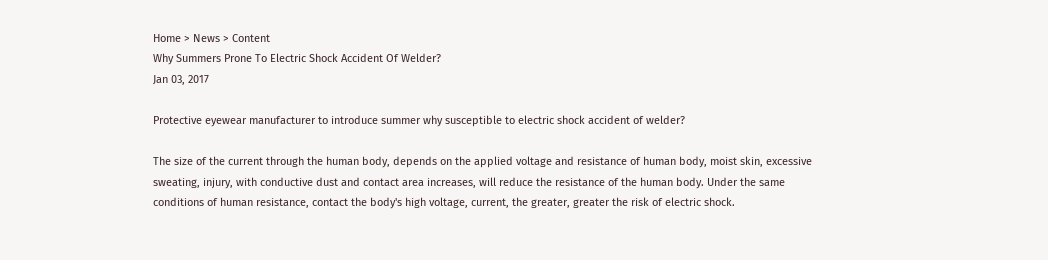Home > News > Content
Why Summers Prone To Electric Shock Accident Of Welder?
Jan 03, 2017

Protective eyewear manufacturer to introduce summer why susceptible to electric shock accident of welder?

The size of the current through the human body, depends on the applied voltage and resistance of human body, moist skin, excessive sweating, injury, with conductive dust and contact area increases, will reduce the resistance of the human body. Under the same conditions of human resistance, contact the body's high voltage, current, the greater, greater the risk of electric shock.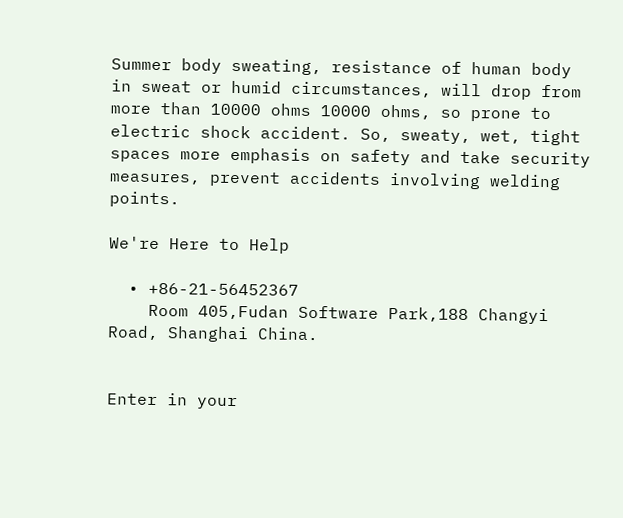Summer body sweating, resistance of human body in sweat or humid circumstances, will drop from more than 10000 ohms 10000 ohms, so prone to electric shock accident. So, sweaty, wet, tight spaces more emphasis on safety and take security measures, prevent accidents involving welding points.

We're Here to Help

  • +86-21-56452367
    Room 405,Fudan Software Park,188 Changyi Road, Shanghai China.


Enter in your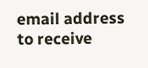email address to receive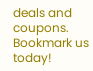deals and coupons.
Bookmark us today!